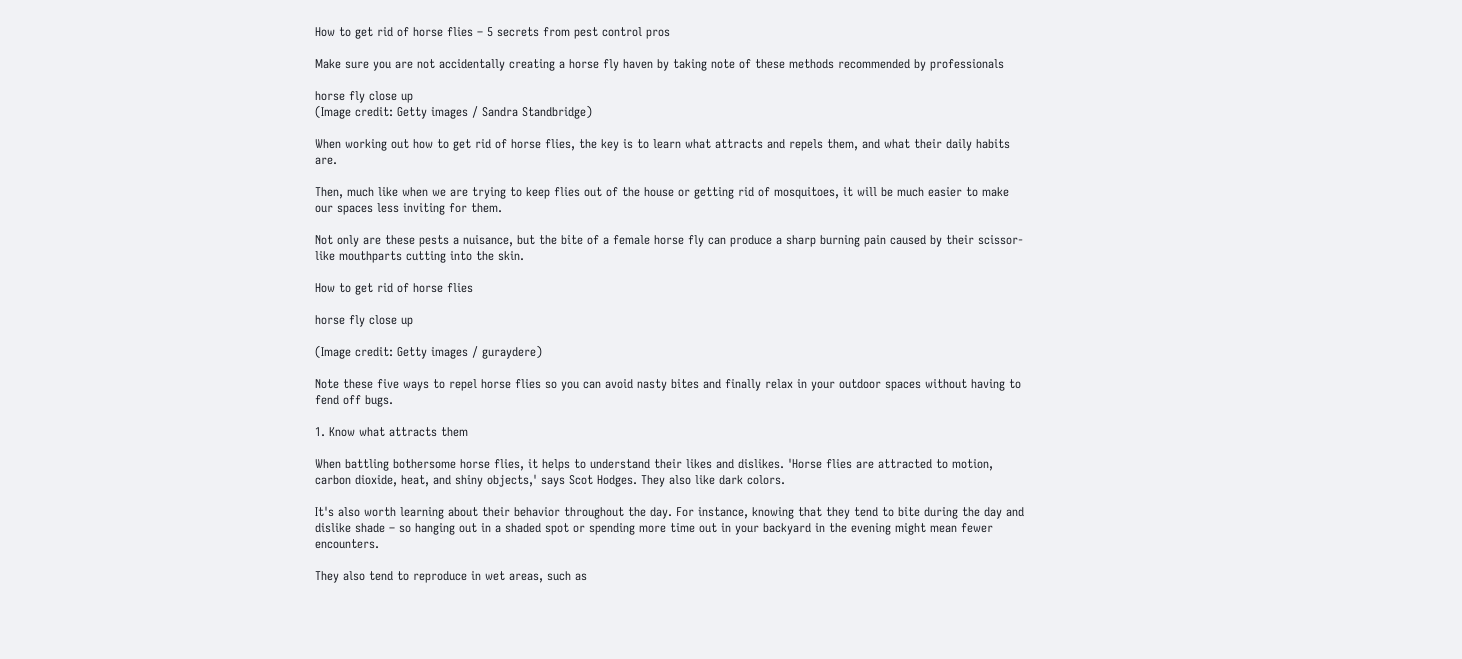How to get rid of horse flies – 5 secrets from pest control pros

Make sure you are not accidentally creating a horse fly haven by taking note of these methods recommended by professionals

horse fly close up
(Image credit: Getty images / Sandra Standbridge)

When working out how to get rid of horse flies, the key is to learn what attracts and repels them, and what their daily habits are.

Then, much like when we are trying to keep flies out of the house or getting rid of mosquitoes, it will be much easier to make our spaces less inviting for them.

Not only are these pests a nuisance, but the bite of a female horse fly can produce a sharp burning pain caused by their scissor-like mouthparts cutting into the skin.

How to get rid of horse flies

horse fly close up

(Image credit: Getty images / guraydere)

Note these five ways to repel horse flies so you can avoid nasty bites and finally relax in your outdoor spaces without having to fend off bugs.

1. Know what attracts them

When battling bothersome horse flies, it helps to understand their likes and dislikes. 'Horse flies are attracted to motion, carbon dioxide, heat, and shiny objects,' says Scot Hodges. They also like dark colors.

It's also worth learning about their behavior throughout the day. For instance, knowing that they tend to bite during the day and dislike shade – so hanging out in a shaded spot or spending more time out in your backyard in the evening might mean fewer encounters.

They also tend to reproduce in wet areas, such as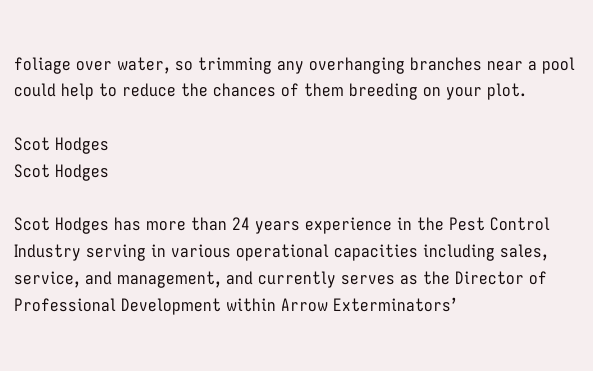foliage over water, so trimming any overhanging branches near a pool could help to reduce the chances of them breeding on your plot.

Scot Hodges
Scot Hodges

Scot Hodges has more than 24 years experience in the Pest Control Industry serving in various operational capacities including sales, service, and management, and currently serves as the Director of Professional Development within Arrow Exterminators’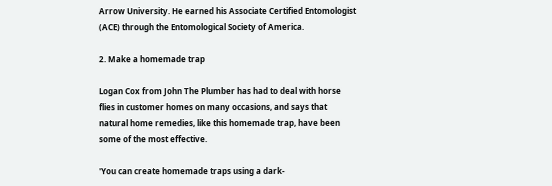Arrow University. He earned his Associate Certified Entomologist (ACE) through the Entomological Society of America.

2. Make a homemade trap

Logan Cox from John The Plumber has had to deal with horse flies in customer homes on many occasions, and says that natural home remedies, like this homemade trap, have been some of the most effective.

'You can create homemade traps using a dark-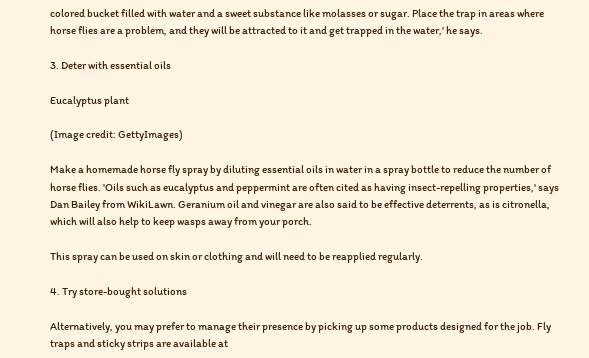colored bucket filled with water and a sweet substance like molasses or sugar. Place the trap in areas where horse flies are a problem, and they will be attracted to it and get trapped in the water,' he says.

3. Deter with essential oils

Eucalyptus plant

(Image credit: GettyImages)

Make a homemade horse fly spray by diluting essential oils in water in a spray bottle to reduce the number of horse flies. 'Oils such as eucalyptus and peppermint are often cited as having insect-repelling properties,' says Dan Bailey from WikiLawn. Geranium oil and vinegar are also said to be effective deterrents, as is citronella, which will also help to keep wasps away from your porch.

This spray can be used on skin or clothing and will need to be reapplied regularly.

4. Try store-bought solutions

Alternatively, you may prefer to manage their presence by picking up some products designed for the job. Fly traps and sticky strips are available at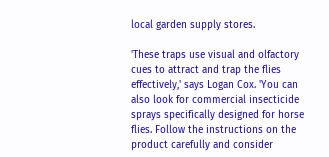local garden supply stores.

'These traps use visual and olfactory cues to attract and trap the flies effectively,' says Logan Cox. 'You can also look for commercial insecticide sprays specifically designed for horse flies. Follow the instructions on the product carefully and consider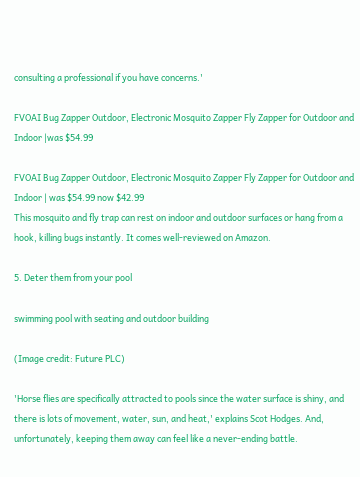consulting a professional if you have concerns.'

FVOAI Bug Zapper Outdoor, Electronic Mosquito Zapper Fly Zapper for Outdoor and Indoor |was $54.99

FVOAI Bug Zapper Outdoor, Electronic Mosquito Zapper Fly Zapper for Outdoor and Indoor | was $54.99 now $42.99
This mosquito and fly trap can rest on indoor and outdoor surfaces or hang from a hook, killing bugs instantly. It comes well-reviewed on Amazon.

5. Deter them from your pool

swimming pool with seating and outdoor building

(Image credit: Future PLC)

'Horse flies are specifically attracted to pools since the water surface is shiny, and there is lots of movement, water, sun, and heat,' explains Scot Hodges. And, unfortunately, keeping them away can feel like a never-ending battle.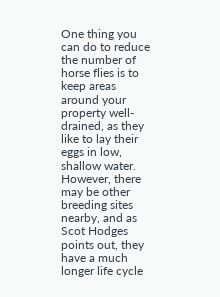One thing you can do to reduce the number of horse flies is to keep areas around your property well-drained, as they like to lay their eggs in low, shallow water. However, there may be other breeding sites nearby, and as Scot Hodges points out, they have a much longer life cycle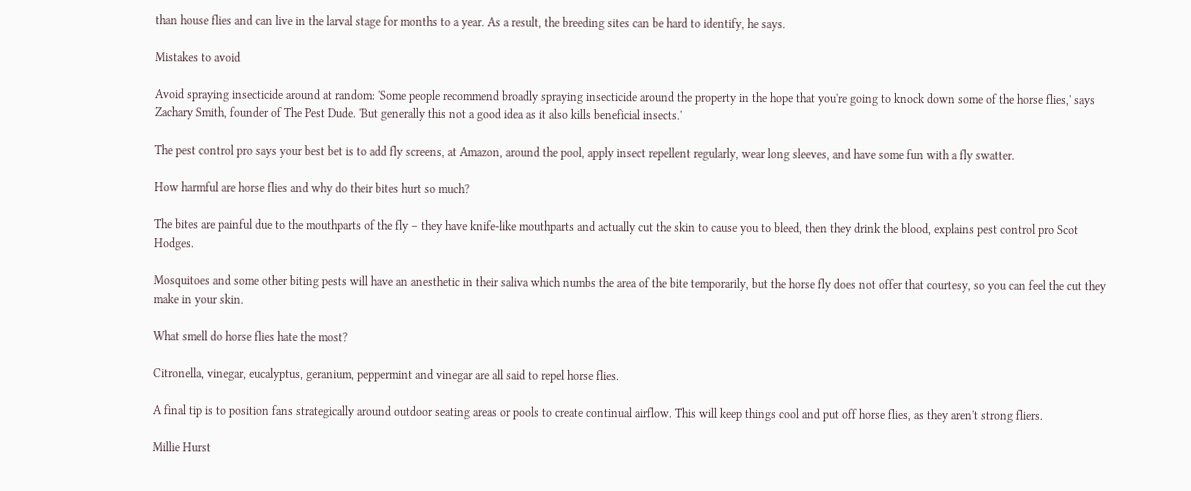than house flies and can live in the larval stage for months to a year. As a result, the breeding sites can be hard to identify, he says.

Mistakes to avoid

Avoid spraying insecticide around at random: 'Some people recommend broadly spraying insecticide around the property in the hope that you're going to knock down some of the horse flies,' says Zachary Smith, founder of The Pest Dude. 'But generally this not a good idea as it also kills beneficial insects.'

The pest control pro says your best bet is to add fly screens, at Amazon, around the pool, apply insect repellent regularly, wear long sleeves, and have some fun with a fly swatter.

How harmful are horse flies and why do their bites hurt so much?

The bites are painful due to the mouthparts of the fly – they have knife-like mouthparts and actually cut the skin to cause you to bleed, then they drink the blood, explains pest control pro Scot Hodges.

Mosquitoes and some other biting pests will have an anesthetic in their saliva which numbs the area of the bite temporarily, but the horse fly does not offer that courtesy, so you can feel the cut they make in your skin.

What smell do horse flies hate the most?

Citronella, vinegar, eucalyptus, geranium, peppermint and vinegar are all said to repel horse flies.

A final tip is to position fans strategically around outdoor seating areas or pools to create continual airflow. This will keep things cool and put off horse flies, as they aren't strong fliers.

Millie Hurst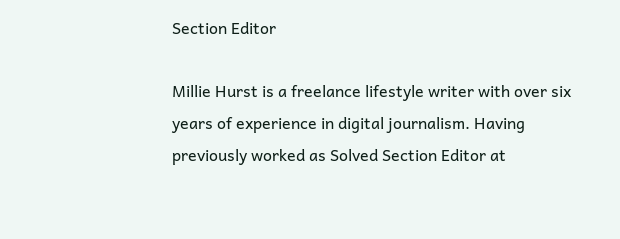Section Editor

Millie Hurst is a freelance lifestyle writer with over six years of experience in digital journalism. Having previously worked as Solved Section Editor at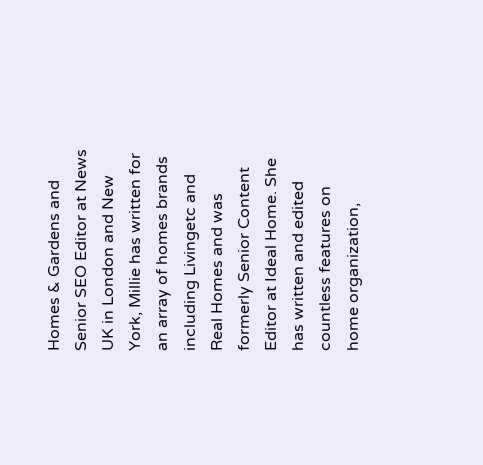Homes & Gardens and Senior SEO Editor at News UK in London and New York, Millie has written for an array of homes brands including Livingetc and Real Homes and was formerly Senior Content Editor at Ideal Home. She has written and edited countless features on home organization,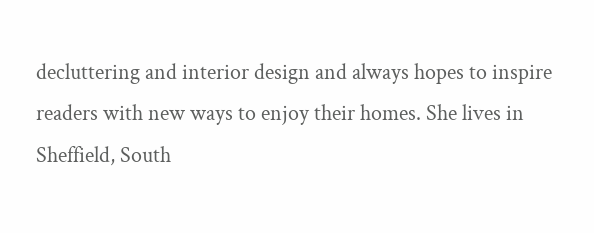decluttering and interior design and always hopes to inspire readers with new ways to enjoy their homes. She lives in Sheffield, South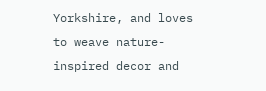Yorkshire, and loves to weave nature-inspired decor and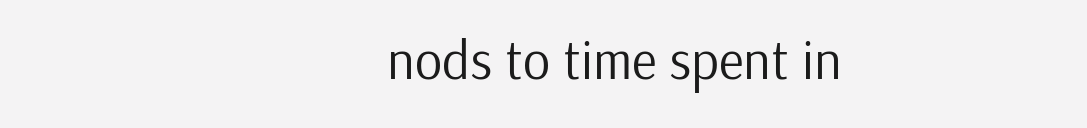nods to time spent in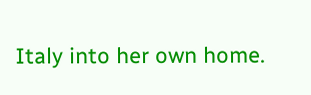Italy into her own home.